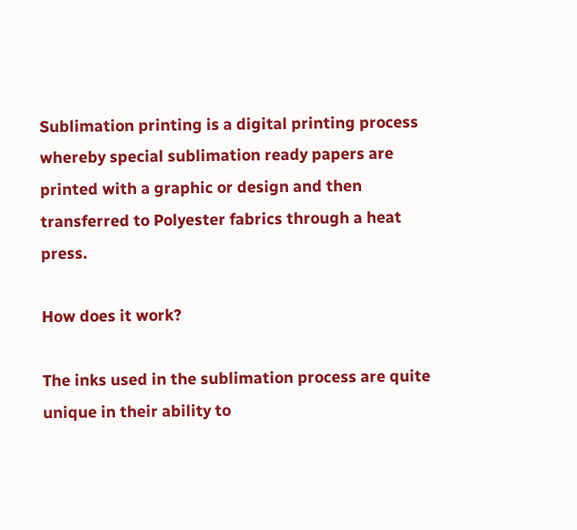Sublimation printing is a digital printing process whereby special sublimation ready papers are printed with a graphic or design and then transferred to Polyester fabrics through a heat press.

How does it work?

The inks used in the sublimation process are quite unique in their ability to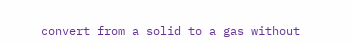convert from a solid to a gas without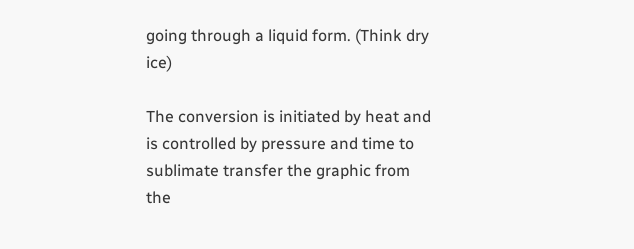going through a liquid form. (Think dry ice)

The conversion is initiated by heat and is controlled by pressure and time to sublimate transfer the graphic from the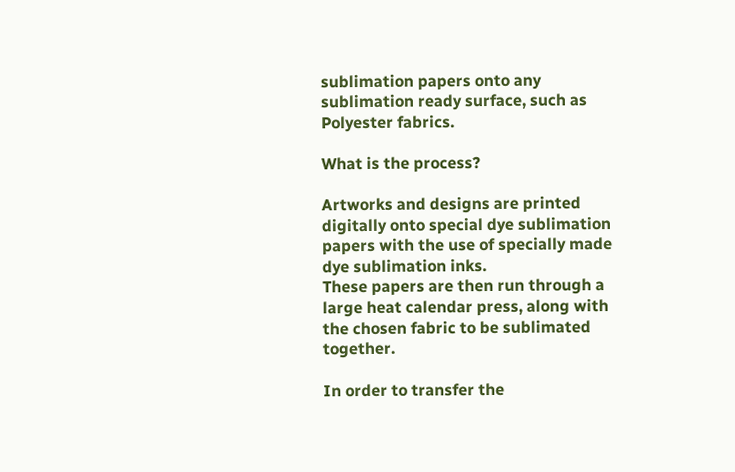sublimation papers onto any sublimation ready surface, such as Polyester fabrics.

What is the process?

Artworks and designs are printed digitally onto special dye sublimation papers with the use of specially made dye sublimation inks.
These papers are then run through a large heat calendar press, along with the chosen fabric to be sublimated together.

In order to transfer the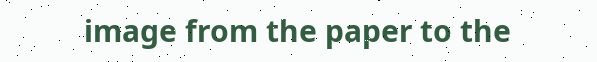image from the paper to the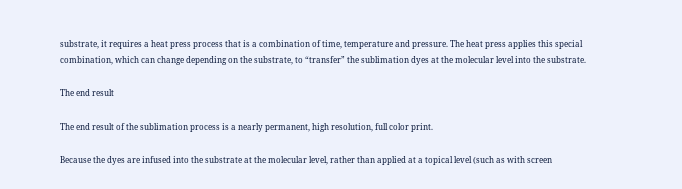substrate, it requires a heat press process that is a combination of time, temperature and pressure. The heat press applies this special combination, which can change depending on the substrate, to “transfer” the sublimation dyes at the molecular level into the substrate.

The end result

The end result of the sublimation process is a nearly permanent, high resolution, full color print.

Because the dyes are infused into the substrate at the molecular level, rather than applied at a topical level (such as with screen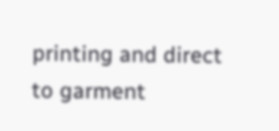printing and direct to garment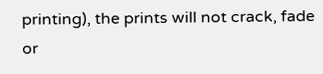printing), the prints will not crack, fade or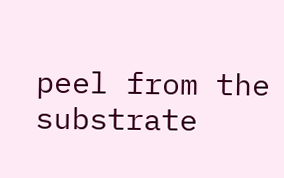peel from the substrate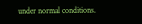under normal conditions.